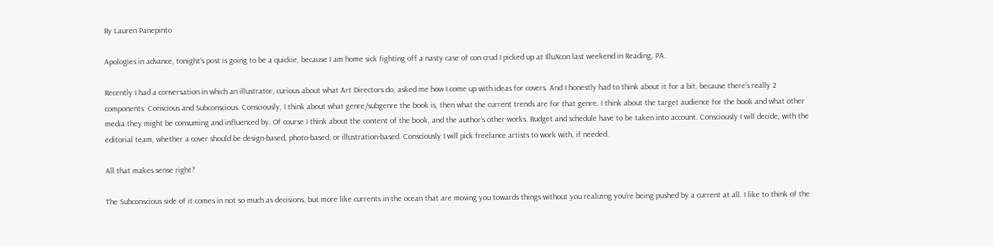By Lauren Panepinto

Apologies in advance, tonight’s post is going to be a quickie, because I am home sick fighting off a nasty case of con crud I picked up at IlluXcon last weekend in Reading, PA.

Recently I had a conversation in which an illustrator, curious about what Art Directors do, asked me how I come up with ideas for covers. And I honestly had to think about it for a bit, because there’s really 2 components: Conscious and Subconscious. Consciously, I think about what genre/subgenre the book is, then what the current trends are for that genre. I think about the target audience for the book and what other media they might be consuming and influenced by. Of course I think about the content of the book, and the author’s other works. Budget and schedule have to be taken into account. Consciously I will decide, with the editorial team, whether a cover should be design-based, photo-based, or illustration-based. Consciously I will pick freelance artists to work with, if needed.

All that makes sense right?

The Subconscious side of it comes in not so much as decisions, but more like currents in the ocean that are moving you towards things without you realizing you’re being pushed by a current at all. I like to think of the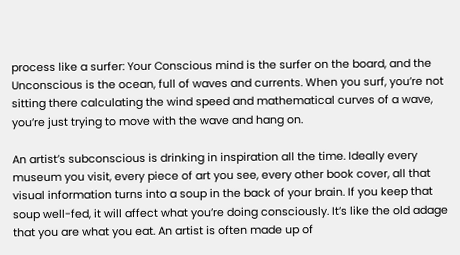process like a surfer: Your Conscious mind is the surfer on the board, and the Unconscious is the ocean, full of waves and currents. When you surf, you’re not sitting there calculating the wind speed and mathematical curves of a wave, you’re just trying to move with the wave and hang on.

An artist’s subconscious is drinking in inspiration all the time. Ideally every museum you visit, every piece of art you see, every other book cover, all that visual information turns into a soup in the back of your brain. If you keep that soup well-fed, it will affect what you’re doing consciously. It’s like the old adage that you are what you eat. An artist is often made up of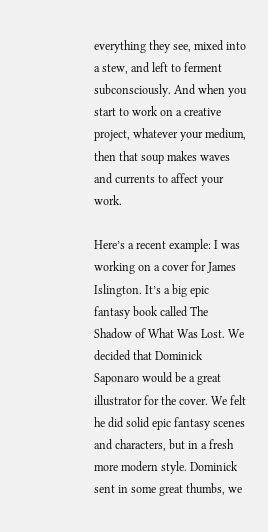everything they see, mixed into a stew, and left to ferment subconsciously. And when you start to work on a creative project, whatever your medium, then that soup makes waves and currents to affect your work.

Here’s a recent example: I was working on a cover for James Islington. It’s a big epic fantasy book called The Shadow of What Was Lost. We decided that Dominick Saponaro would be a great illustrator for the cover. We felt he did solid epic fantasy scenes and characters, but in a fresh more modern style. Dominick sent in some great thumbs, we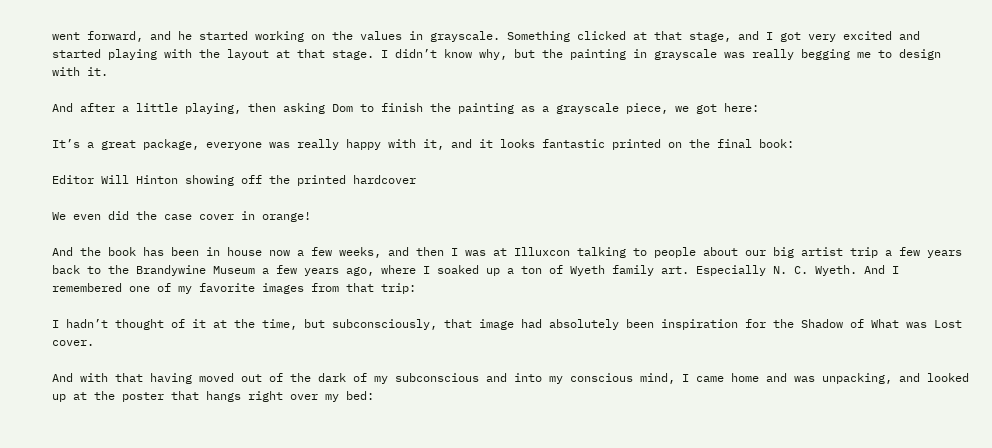went forward, and he started working on the values in grayscale. Something clicked at that stage, and I got very excited and started playing with the layout at that stage. I didn’t know why, but the painting in grayscale was really begging me to design with it.

And after a little playing, then asking Dom to finish the painting as a grayscale piece, we got here:

It’s a great package, everyone was really happy with it, and it looks fantastic printed on the final book:

Editor Will Hinton showing off the printed hardcover

We even did the case cover in orange!

And the book has been in house now a few weeks, and then I was at Illuxcon talking to people about our big artist trip a few years back to the Brandywine Museum a few years ago, where I soaked up a ton of Wyeth family art. Especially N. C. Wyeth. And I remembered one of my favorite images from that trip:

I hadn’t thought of it at the time, but subconsciously, that image had absolutely been inspiration for the Shadow of What was Lost cover.

And with that having moved out of the dark of my subconscious and into my conscious mind, I came home and was unpacking, and looked up at the poster that hangs right over my bed: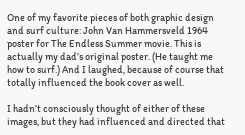One of my favorite pieces of both graphic design and surf culture: John Van Hammersveld 1964 poster for The Endless Summer movie. This is actually my dad’s original poster. (He taught me how to surf.) And I laughed, because of course that totally influenced the book cover as well.

I hadn’t consciously thought of either of these images, but they had influenced and directed that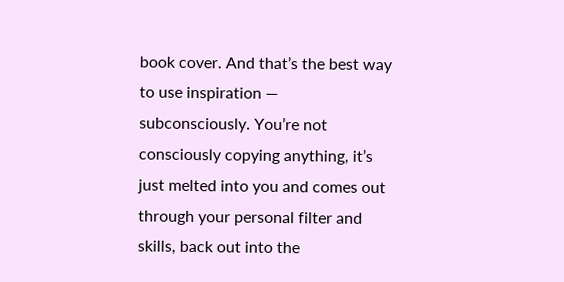book cover. And that’s the best way to use inspiration — subconsciously. You’re not consciously copying anything, it’s just melted into you and comes out through your personal filter and skills, back out into the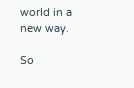world in a new way.

So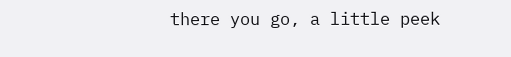there you go, a little peek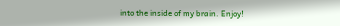into the inside of my brain. Enjoy!